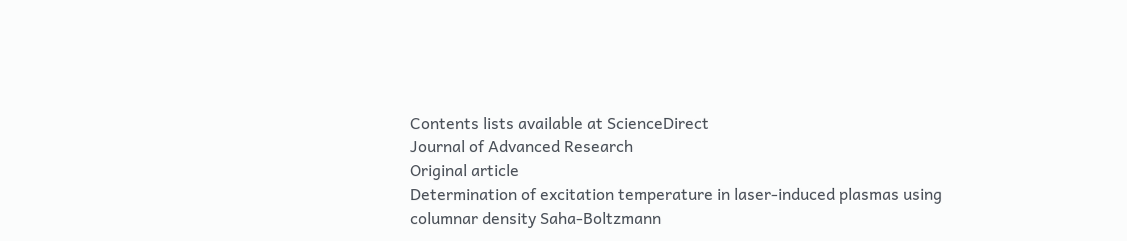Contents lists available at ScienceDirect
Journal of Advanced Research
Original article
Determination of excitation temperature in laser-induced plasmas using
columnar density Saha-Boltzmann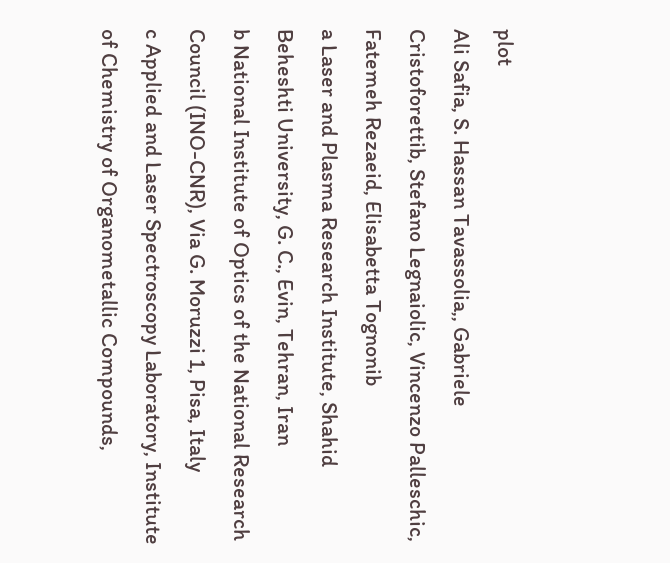plot
Ali Safia, S. Hassan Tavassolia,, Gabriele Cristoforettib, Stefano Legnaiolic, Vincenzo Palleschic,
Fatemeh Rezaeid, Elisabetta Tognonib
a Laser and Plasma Research Institute, Shahid Beheshti University, G. C., Evin, Tehran, Iran
b National Institute of Optics of the National Research Council (INO-CNR), Via G. Moruzzi 1, Pisa, Italy
c Applied and Laser Spectroscopy Laboratory, Institute of Chemistry of Organometallic Compounds,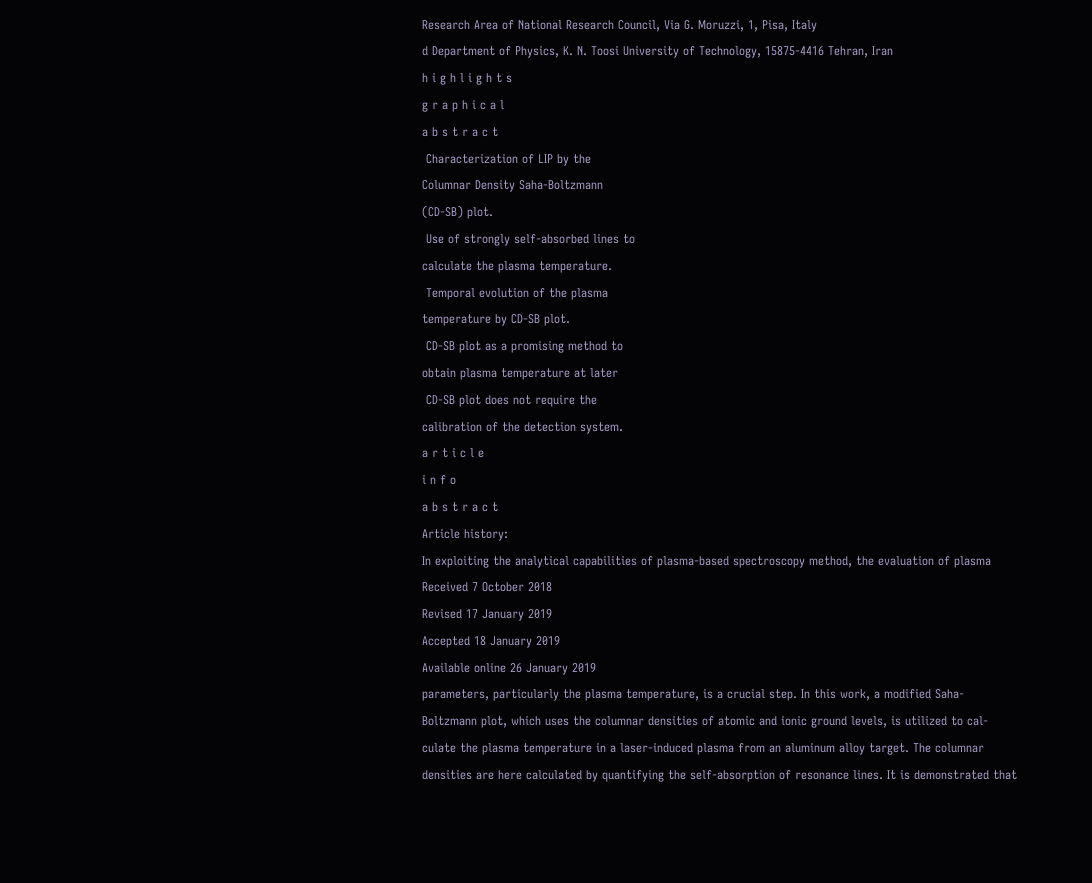Research Area of National Research Council, Via G. Moruzzi, 1, Pisa, Italy
d Department of Physics, K. N. Toosi University of Technology, 15875-4416 Tehran, Iran
h i g h l i g h t s
g r a p h i c a l
a b s t r a c t
 Characterization of LIP by the
Columnar Density Saha-Boltzmann
(CD-SB) plot.
 Use of strongly self-absorbed lines to
calculate the plasma temperature.
 Temporal evolution of the plasma
temperature by CD-SB plot.
 CD-SB plot as a promising method to
obtain plasma temperature at later
 CD-SB plot does not require the
calibration of the detection system.
a r t i c l e
i n f o
a b s t r a c t
Article history:
In exploiting the analytical capabilities of plasma-based spectroscopy method, the evaluation of plasma
Received 7 October 2018
Revised 17 January 2019
Accepted 18 January 2019
Available online 26 January 2019
parameters, particularly the plasma temperature, is a crucial step. In this work, a modified Saha-
Boltzmann plot, which uses the columnar densities of atomic and ionic ground levels, is utilized to cal-
culate the plasma temperature in a laser-induced plasma from an aluminum alloy target. The columnar
densities are here calculated by quantifying the self-absorption of resonance lines. It is demonstrated that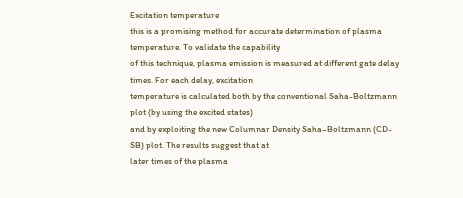Excitation temperature
this is a promising method for accurate determination of plasma temperature. To validate the capability
of this technique, plasma emission is measured at different gate delay times. For each delay, excitation
temperature is calculated both by the conventional Saha-Boltzmann plot (by using the excited states)
and by exploiting the new Columnar Density Saha–Boltzmann (CD-SB) plot. The results suggest that at
later times of the plasma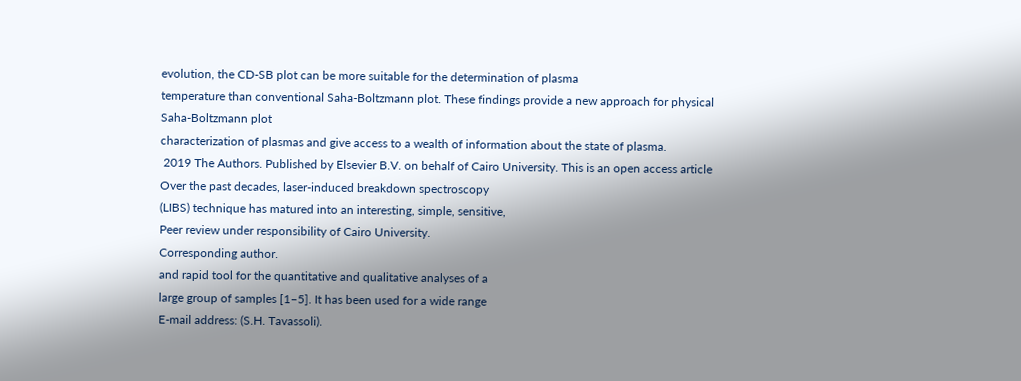evolution, the CD-SB plot can be more suitable for the determination of plasma
temperature than conventional Saha-Boltzmann plot. These findings provide a new approach for physical
Saha-Boltzmann plot
characterization of plasmas and give access to a wealth of information about the state of plasma.
 2019 The Authors. Published by Elsevier B.V. on behalf of Cairo University. This is an open access article
Over the past decades, laser-induced breakdown spectroscopy
(LIBS) technique has matured into an interesting, simple, sensitive,
Peer review under responsibility of Cairo University.
Corresponding author.
and rapid tool for the quantitative and qualitative analyses of a
large group of samples [1–5]. It has been used for a wide range
E-mail address: (S.H. Tavassoli).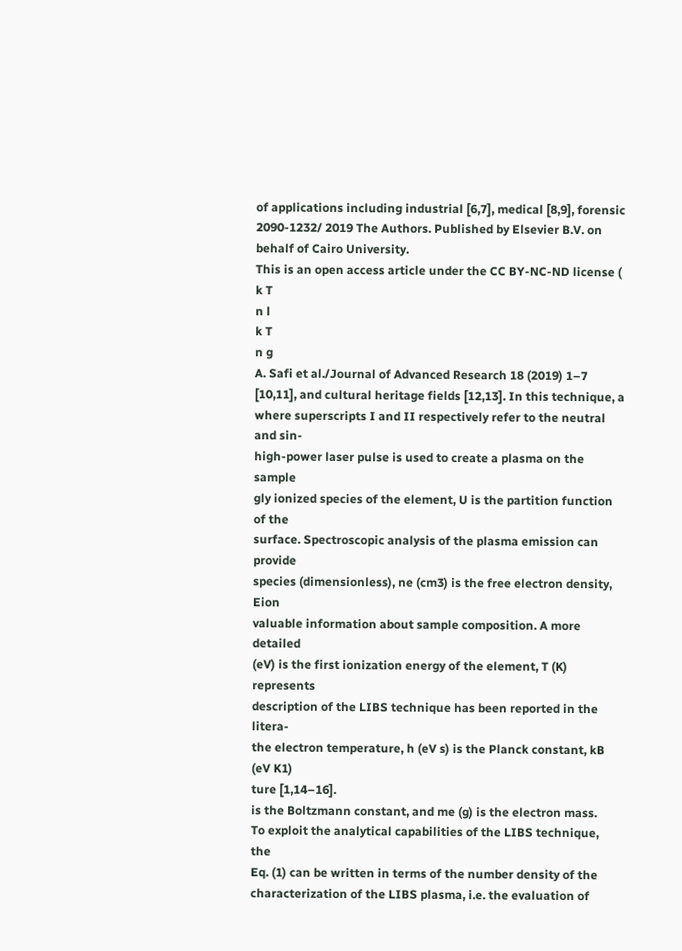of applications including industrial [6,7], medical [8,9], forensic
2090-1232/ 2019 The Authors. Published by Elsevier B.V. on behalf of Cairo University.
This is an open access article under the CC BY-NC-ND license (
k T
n l
k T
n g
A. Safi et al./Journal of Advanced Research 18 (2019) 1–7
[10,11], and cultural heritage fields [12,13]. In this technique, a
where superscripts I and II respectively refer to the neutral and sin-
high-power laser pulse is used to create a plasma on the sample
gly ionized species of the element, U is the partition function of the
surface. Spectroscopic analysis of the plasma emission can provide
species (dimensionless), ne (cm3) is the free electron density, Eion
valuable information about sample composition. A more detailed
(eV) is the first ionization energy of the element, T (K) represents
description of the LIBS technique has been reported in the litera-
the electron temperature, h (eV s) is the Planck constant, kB (eV K1)
ture [1,14–16].
is the Boltzmann constant, and me (g) is the electron mass.
To exploit the analytical capabilities of the LIBS technique, the
Eq. (1) can be written in terms of the number density of the
characterization of the LIBS plasma, i.e. the evaluation of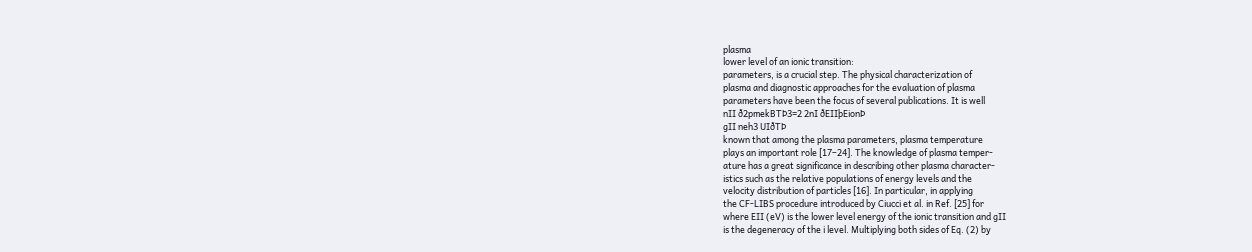plasma
lower level of an ionic transition:
parameters, is a crucial step. The physical characterization of
plasma and diagnostic approaches for the evaluation of plasma
parameters have been the focus of several publications. It is well
nII ð2pmekBTÞ3=2 2nI ðEIIþEionÞ
gII neh3 UIðTÞ
known that among the plasma parameters, plasma temperature
plays an important role [17–24]. The knowledge of plasma temper-
ature has a great significance in describing other plasma character-
istics such as the relative populations of energy levels and the
velocity distribution of particles [16]. In particular, in applying
the CF-LIBS procedure introduced by Ciucci et al. in Ref. [25] for
where EII (eV) is the lower level energy of the ionic transition and gII
is the degeneracy of the i level. Multiplying both sides of Eq. (2) by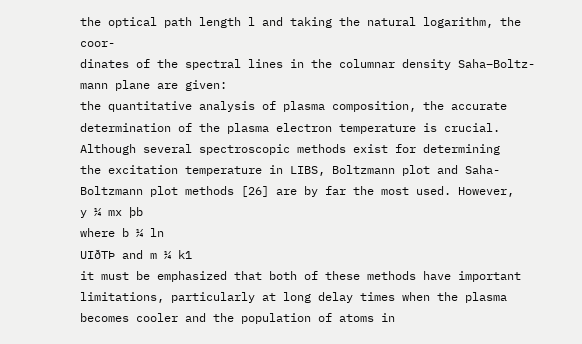the optical path length l and taking the natural logarithm, the coor-
dinates of the spectral lines in the columnar density Saha–Boltz-
mann plane are given:
the quantitative analysis of plasma composition, the accurate
determination of the plasma electron temperature is crucial.
Although several spectroscopic methods exist for determining
the excitation temperature in LIBS, Boltzmann plot and Saha-
Boltzmann plot methods [26] are by far the most used. However,
y ¼ mx þb
where b ¼ ln
UIðTÞ and m ¼ k1
it must be emphasized that both of these methods have important
limitations, particularly at long delay times when the plasma
becomes cooler and the population of atoms in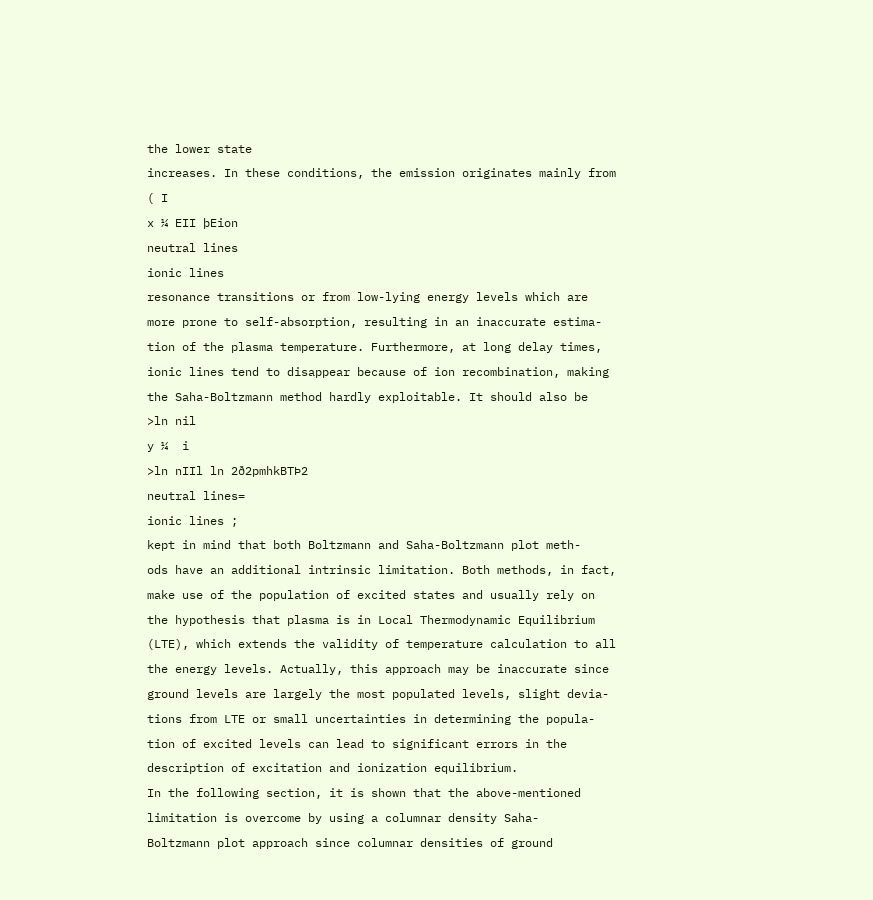the lower state
increases. In these conditions, the emission originates mainly from
( I
x ¼ EII þEion
neutral lines
ionic lines
resonance transitions or from low-lying energy levels which are
more prone to self-absorption, resulting in an inaccurate estima-
tion of the plasma temperature. Furthermore, at long delay times,
ionic lines tend to disappear because of ion recombination, making
the Saha-Boltzmann method hardly exploitable. It should also be
>ln nil
y ¼  i
>ln nIIl ln 2ð2pmhkBTÞ2
neutral lines=
ionic lines ;
kept in mind that both Boltzmann and Saha-Boltzmann plot meth-
ods have an additional intrinsic limitation. Both methods, in fact,
make use of the population of excited states and usually rely on
the hypothesis that plasma is in Local Thermodynamic Equilibrium
(LTE), which extends the validity of temperature calculation to all
the energy levels. Actually, this approach may be inaccurate since
ground levels are largely the most populated levels, slight devia-
tions from LTE or small uncertainties in determining the popula-
tion of excited levels can lead to significant errors in the
description of excitation and ionization equilibrium.
In the following section, it is shown that the above-mentioned
limitation is overcome by using a columnar density Saha-
Boltzmann plot approach since columnar densities of ground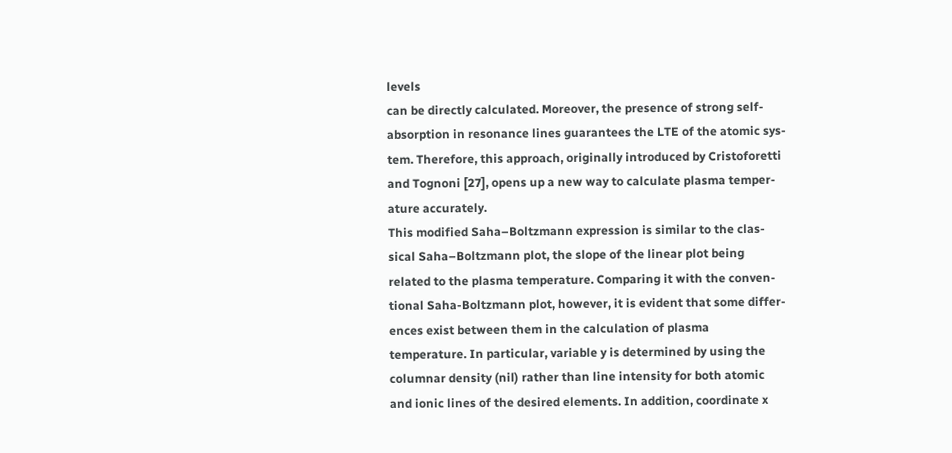levels
can be directly calculated. Moreover, the presence of strong self-
absorption in resonance lines guarantees the LTE of the atomic sys-
tem. Therefore, this approach, originally introduced by Cristoforetti
and Tognoni [27], opens up a new way to calculate plasma temper-
ature accurately.
This modified Saha–Boltzmann expression is similar to the clas-
sical Saha–Boltzmann plot, the slope of the linear plot being
related to the plasma temperature. Comparing it with the conven-
tional Saha-Boltzmann plot, however, it is evident that some differ-
ences exist between them in the calculation of plasma
temperature. In particular, variable y is determined by using the
columnar density (nil) rather than line intensity for both atomic
and ionic lines of the desired elements. In addition, coordinate x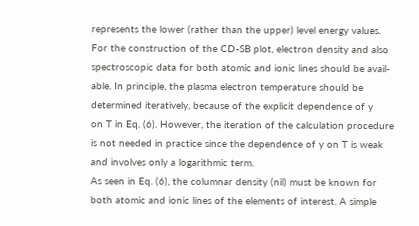represents the lower (rather than the upper) level energy values.
For the construction of the CD-SB plot, electron density and also
spectroscopic data for both atomic and ionic lines should be avail-
able. In principle, the plasma electron temperature should be
determined iteratively, because of the explicit dependence of y
on T in Eq. (6). However, the iteration of the calculation procedure
is not needed in practice since the dependence of y on T is weak
and involves only a logarithmic term.
As seen in Eq. (6), the columnar density (nil) must be known for
both atomic and ionic lines of the elements of interest. A simple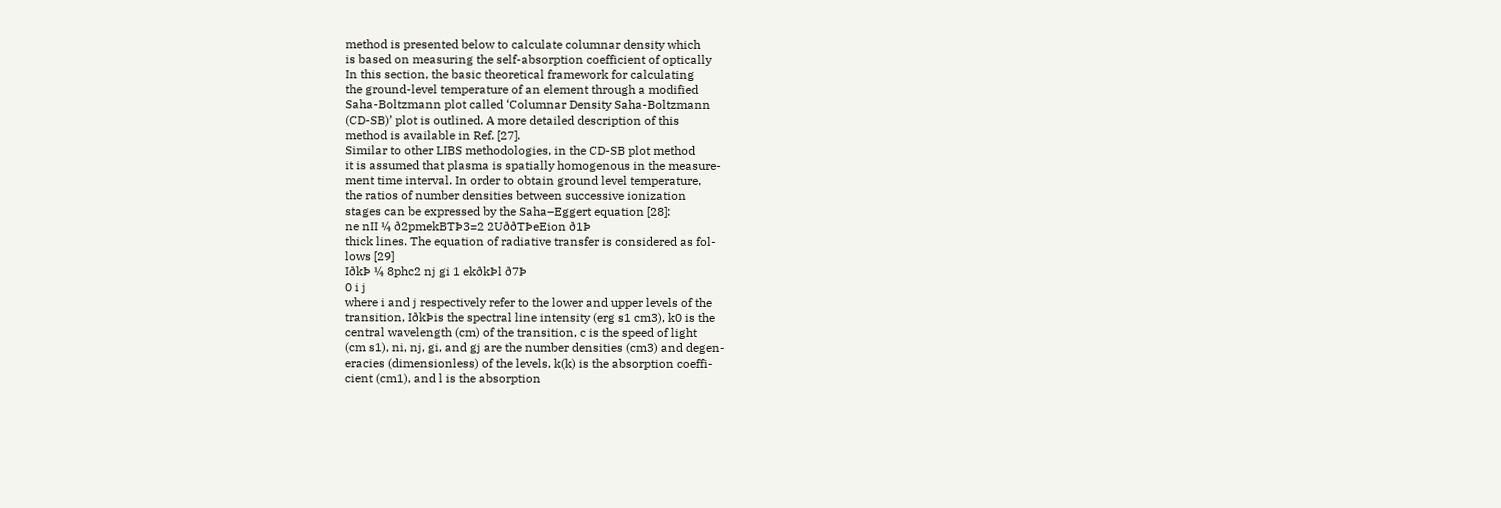method is presented below to calculate columnar density which
is based on measuring the self-absorption coefficient of optically
In this section, the basic theoretical framework for calculating
the ground-level temperature of an element through a modified
Saha-Boltzmann plot called ‘Columnar Density Saha-Boltzmann
(CD-SB)’ plot is outlined. A more detailed description of this
method is available in Ref. [27].
Similar to other LIBS methodologies, in the CD-SB plot method
it is assumed that plasma is spatially homogenous in the measure-
ment time interval. In order to obtain ground level temperature,
the ratios of number densities between successive ionization
stages can be expressed by the Saha–Eggert equation [28]:
ne nII ¼ ð2pmekBTÞ3=2 2UððTÞeEion ð1Þ
thick lines. The equation of radiative transfer is considered as fol-
lows [29]
IðkÞ ¼ 8phc2 nj gi 1 ekðkÞl ð7Þ
0 i j
where i and j respectively refer to the lower and upper levels of the
transition, IðkÞis the spectral line intensity (erg s1 cm3), k0 is the
central wavelength (cm) of the transition, c is the speed of light
(cm s1), ni, nj, gi, and gj are the number densities (cm3) and degen-
eracies (dimensionless) of the levels, k(k) is the absorption coeffi-
cient (cm1), and l is the absorption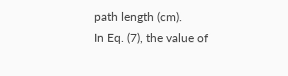path length (cm).
In Eq. (7), the value of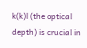k(k)l (the optical depth) is crucial in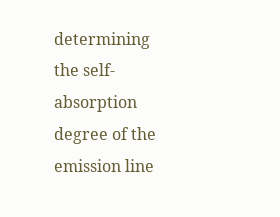determining the self-absorption degree of the emission line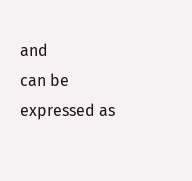and
can be expressed as